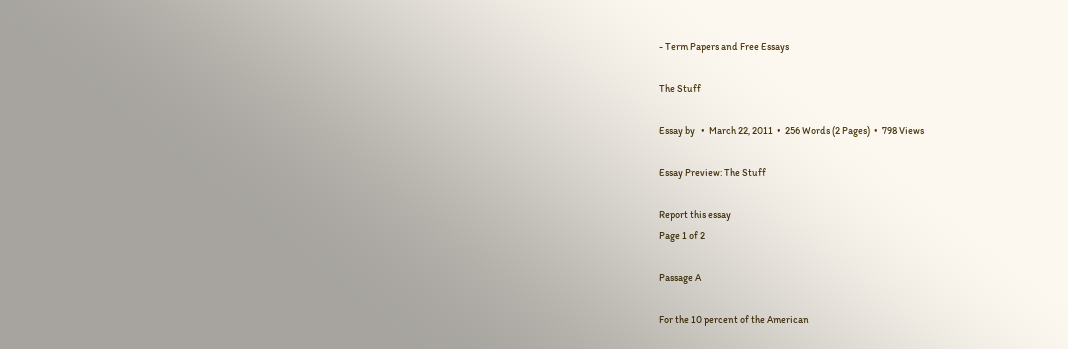- Term Papers and Free Essays

The Stuff

Essay by   •  March 22, 2011  •  256 Words (2 Pages)  •  798 Views

Essay Preview: The Stuff

Report this essay
Page 1 of 2

Passage A

For the 10 percent of the American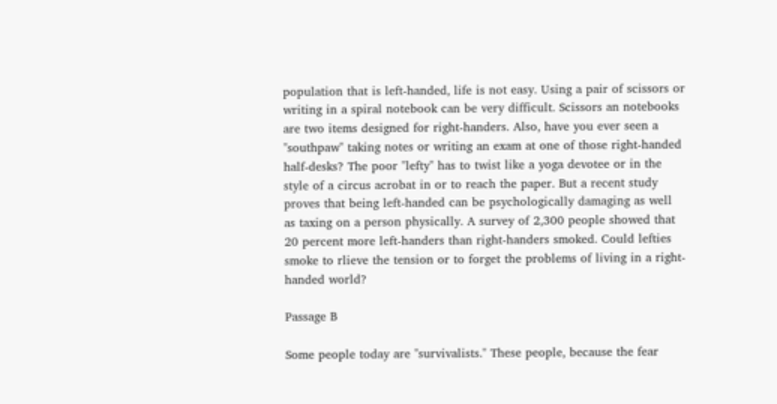population that is left-handed, life is not easy. Using a pair of scissors or writing in a spiral notebook can be very difficult. Scissors an notebooks are two items designed for right-handers. Also, have you ever seen a "southpaw" taking notes or writing an exam at one of those right-handed half-desks? The poor "lefty" has to twist like a yoga devotee or in the style of a circus acrobat in or to reach the paper. But a recent study proves that being left-handed can be psychologically damaging as well as taxing on a person physically. A survey of 2,300 people showed that 20 percent more left-handers than right-handers smoked. Could lefties smoke to rlieve the tension or to forget the problems of living in a right-handed world?

Passage B

Some people today are "survivalists." These people, because the fear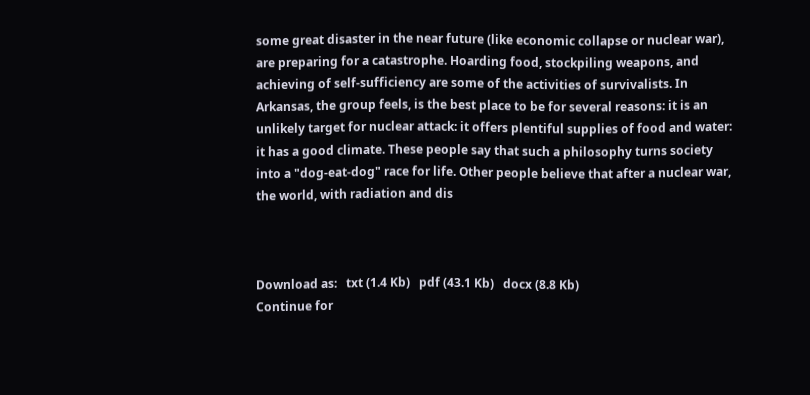some great disaster in the near future (like economic collapse or nuclear war), are preparing for a catastrophe. Hoarding food, stockpiling weapons, and achieving of self-sufficiency are some of the activities of survivalists. In Arkansas, the group feels, is the best place to be for several reasons: it is an unlikely target for nuclear attack: it offers plentiful supplies of food and water: it has a good climate. These people say that such a philosophy turns society into a "dog-eat-dog" race for life. Other people believe that after a nuclear war, the world, with radiation and dis



Download as:   txt (1.4 Kb)   pdf (43.1 Kb)   docx (8.8 Kb)
Continue for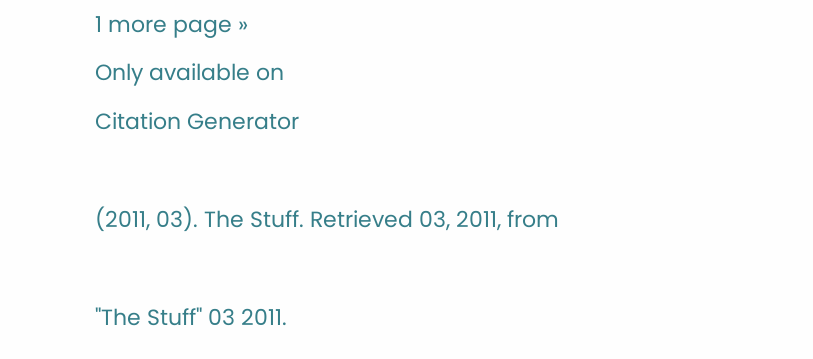1 more page »
Only available on
Citation Generator

(2011, 03). The Stuff. Retrieved 03, 2011, from

"The Stuff" 03 2011.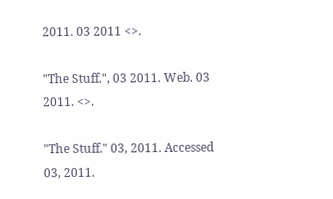2011. 03 2011 <>.

"The Stuff.", 03 2011. Web. 03 2011. <>.

"The Stuff." 03, 2011. Accessed 03, 2011.